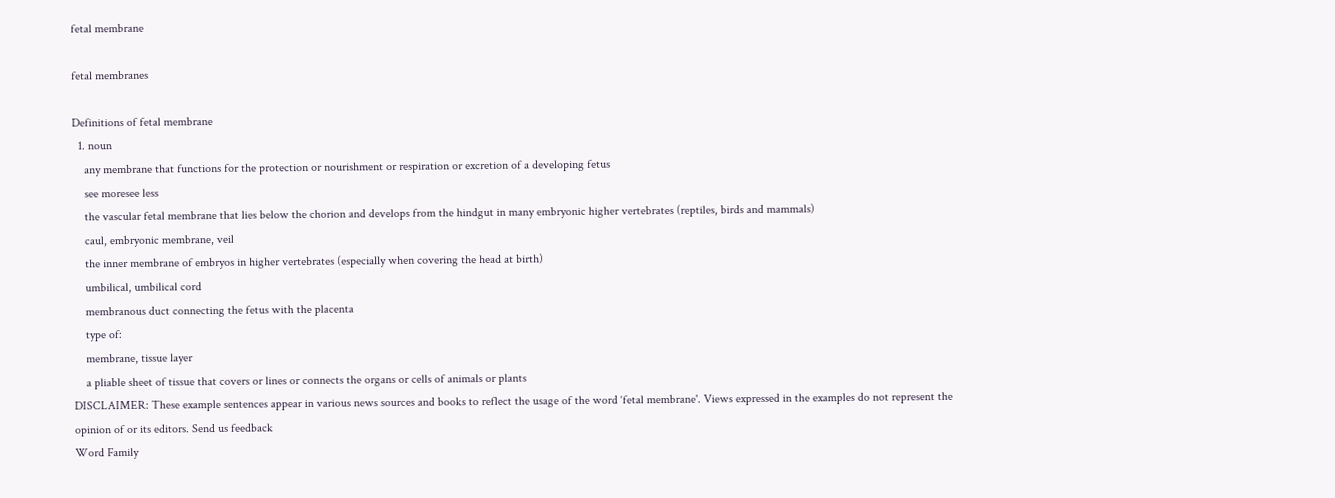fetal membrane

fetal membranes

Definitions of fetal membrane
  1. noun
    any membrane that functions for the protection or nourishment or respiration or excretion of a developing fetus
    see moresee less
    the vascular fetal membrane that lies below the chorion and develops from the hindgut in many embryonic higher vertebrates (reptiles, birds and mammals)
    caul, embryonic membrane, veil
    the inner membrane of embryos in higher vertebrates (especially when covering the head at birth)
    umbilical, umbilical cord
    membranous duct connecting the fetus with the placenta
    type of:
    membrane, tissue layer
    a pliable sheet of tissue that covers or lines or connects the organs or cells of animals or plants
DISCLAIMER: These example sentences appear in various news sources and books to reflect the usage of the word ‘fetal membrane'. Views expressed in the examples do not represent the opinion of or its editors. Send us feedback
Word Family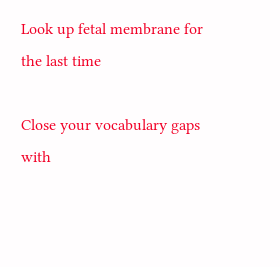Look up fetal membrane for the last time

Close your vocabulary gaps with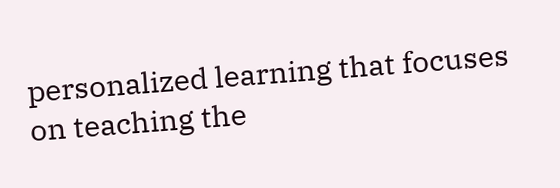personalized learning that focuses on teaching the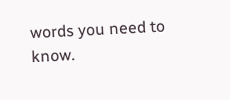words you need to know.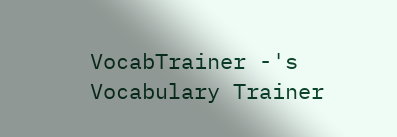VocabTrainer -'s Vocabulary Trainer